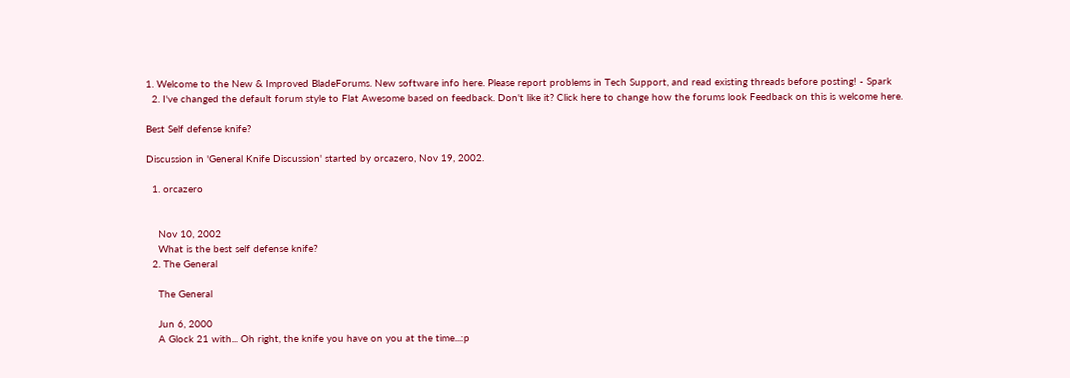1. Welcome to the New & Improved BladeForums. New software info here. Please report problems in Tech Support, and read existing threads before posting! - Spark
  2. I've changed the default forum style to Flat Awesome based on feedback. Don't like it? Click here to change how the forums look Feedback on this is welcome here.

Best Self defense knife?

Discussion in 'General Knife Discussion' started by orcazero, Nov 19, 2002.

  1. orcazero


    Nov 10, 2002
    What is the best self defense knife?
  2. The General

    The General

    Jun 6, 2000
    A Glock 21 with... Oh right, the knife you have on you at the time...:p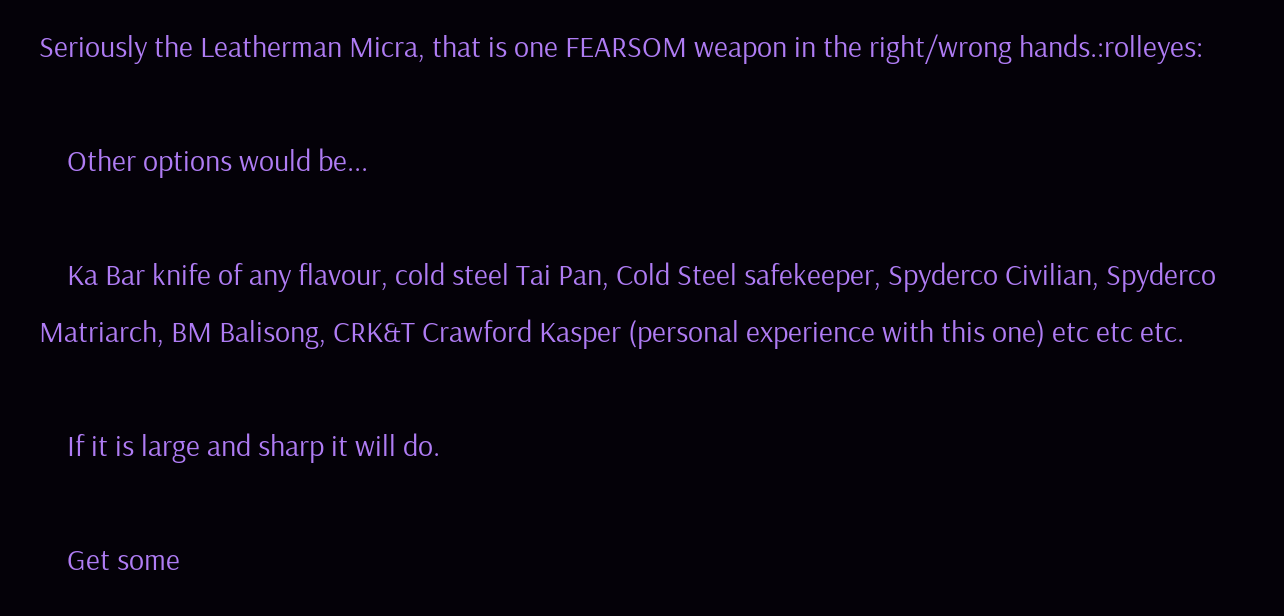Seriously the Leatherman Micra, that is one FEARSOM weapon in the right/wrong hands.:rolleyes:

    Other options would be...

    Ka Bar knife of any flavour, cold steel Tai Pan, Cold Steel safekeeper, Spyderco Civilian, Spyderco Matriarch, BM Balisong, CRK&T Crawford Kasper (personal experience with this one) etc etc etc.

    If it is large and sharp it will do.

    Get some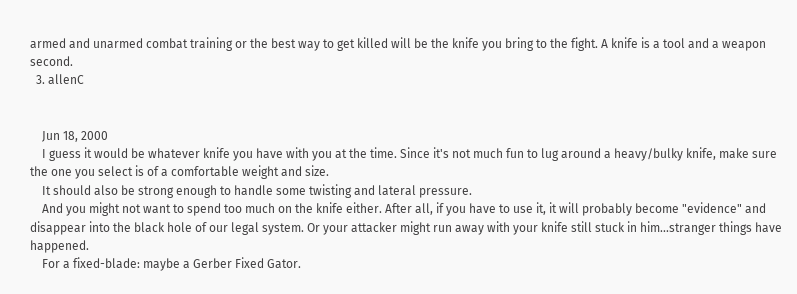armed and unarmed combat training or the best way to get killed will be the knife you bring to the fight. A knife is a tool and a weapon second.
  3. allenC


    Jun 18, 2000
    I guess it would be whatever knife you have with you at the time. Since it's not much fun to lug around a heavy/bulky knife, make sure the one you select is of a comfortable weight and size.
    It should also be strong enough to handle some twisting and lateral pressure.
    And you might not want to spend too much on the knife either. After all, if you have to use it, it will probably become "evidence" and disappear into the black hole of our legal system. Or your attacker might run away with your knife still stuck in him...stranger things have happened.
    For a fixed-blade: maybe a Gerber Fixed Gator.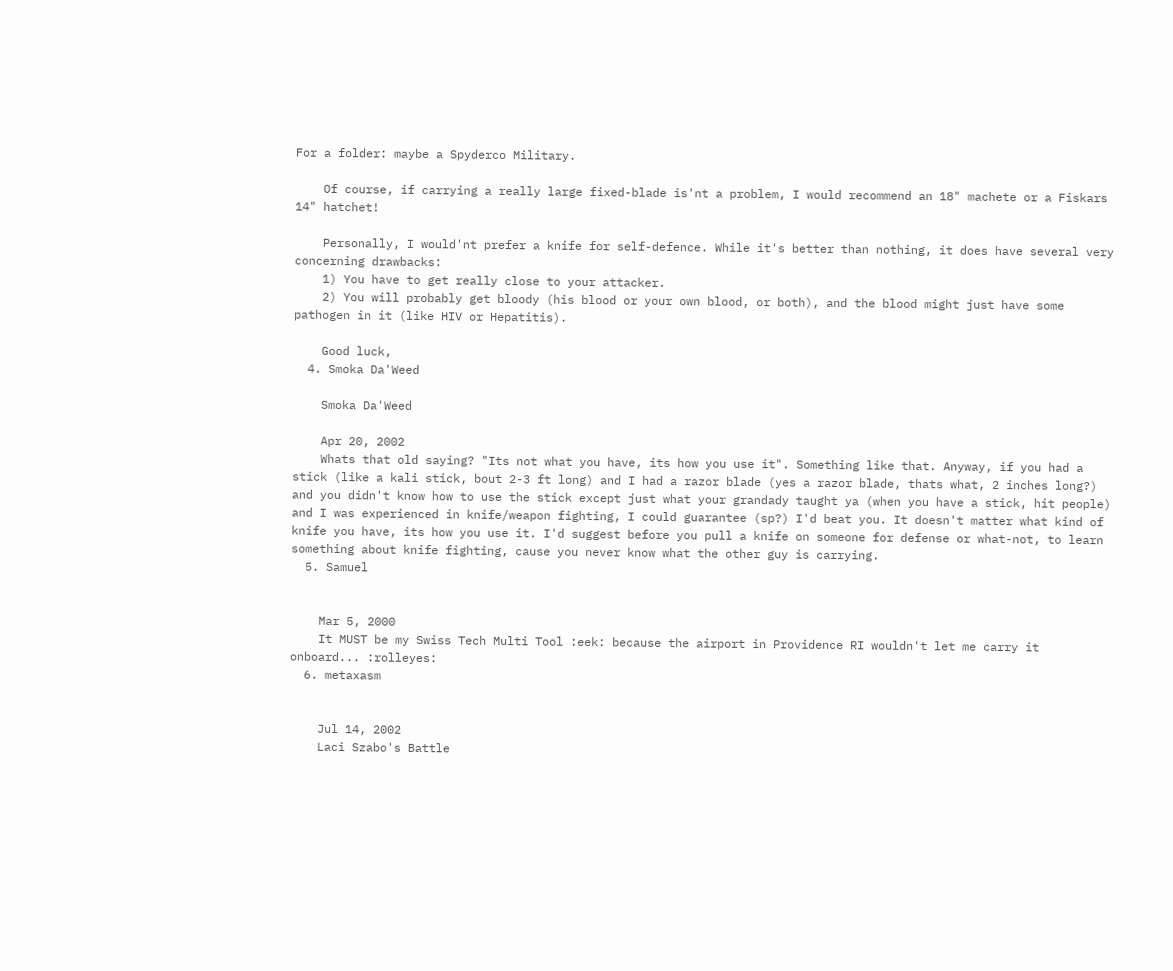For a folder: maybe a Spyderco Military.

    Of course, if carrying a really large fixed-blade is'nt a problem, I would recommend an 18" machete or a Fiskars 14" hatchet!

    Personally, I would'nt prefer a knife for self-defence. While it's better than nothing, it does have several very concerning drawbacks:
    1) You have to get really close to your attacker.
    2) You will probably get bloody (his blood or your own blood, or both), and the blood might just have some pathogen in it (like HIV or Hepatitis).

    Good luck,
  4. Smoka Da'Weed

    Smoka Da'Weed

    Apr 20, 2002
    Whats that old saying? "Its not what you have, its how you use it". Something like that. Anyway, if you had a stick (like a kali stick, bout 2-3 ft long) and I had a razor blade (yes a razor blade, thats what, 2 inches long?) and you didn't know how to use the stick except just what your grandady taught ya (when you have a stick, hit people) and I was experienced in knife/weapon fighting, I could guarantee (sp?) I'd beat you. It doesn't matter what kind of knife you have, its how you use it. I'd suggest before you pull a knife on someone for defense or what-not, to learn something about knife fighting, cause you never know what the other guy is carrying.
  5. Samuel


    Mar 5, 2000
    It MUST be my Swiss Tech Multi Tool :eek: because the airport in Providence RI wouldn't let me carry it onboard... :rolleyes:
  6. metaxasm


    Jul 14, 2002
    Laci Szabo's Battle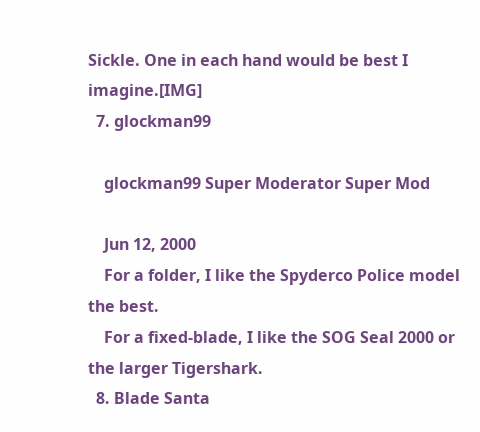Sickle. One in each hand would be best I imagine.[IMG]
  7. glockman99

    glockman99 Super Moderator Super Mod

    Jun 12, 2000
    For a folder, I like the Spyderco Police model the best.
    For a fixed-blade, I like the SOG Seal 2000 or the larger Tigershark.
  8. Blade Santa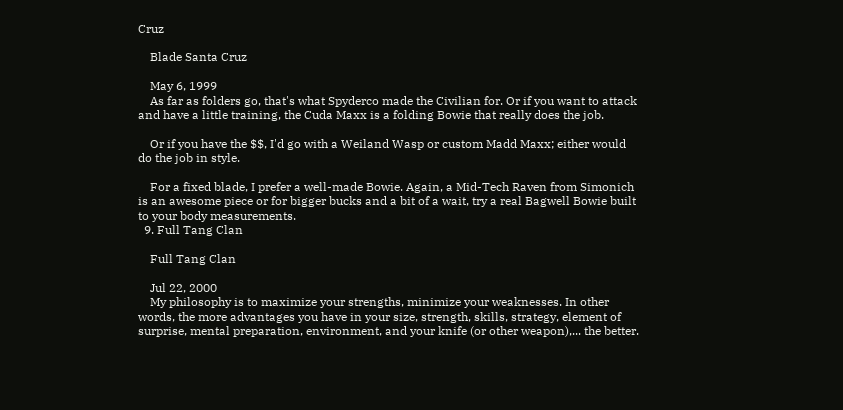Cruz

    Blade Santa Cruz

    May 6, 1999
    As far as folders go, that's what Spyderco made the Civilian for. Or if you want to attack and have a little training, the Cuda Maxx is a folding Bowie that really does the job.

    Or if you have the $$, I'd go with a Weiland Wasp or custom Madd Maxx; either would do the job in style.

    For a fixed blade, I prefer a well-made Bowie. Again, a Mid-Tech Raven from Simonich is an awesome piece or for bigger bucks and a bit of a wait, try a real Bagwell Bowie built to your body measurements.
  9. Full Tang Clan

    Full Tang Clan

    Jul 22, 2000
    My philosophy is to maximize your strengths, minimize your weaknesses. In other words, the more advantages you have in your size, strength, skills, strategy, element of surprise, mental preparation, environment, and your knife (or other weapon),... the better.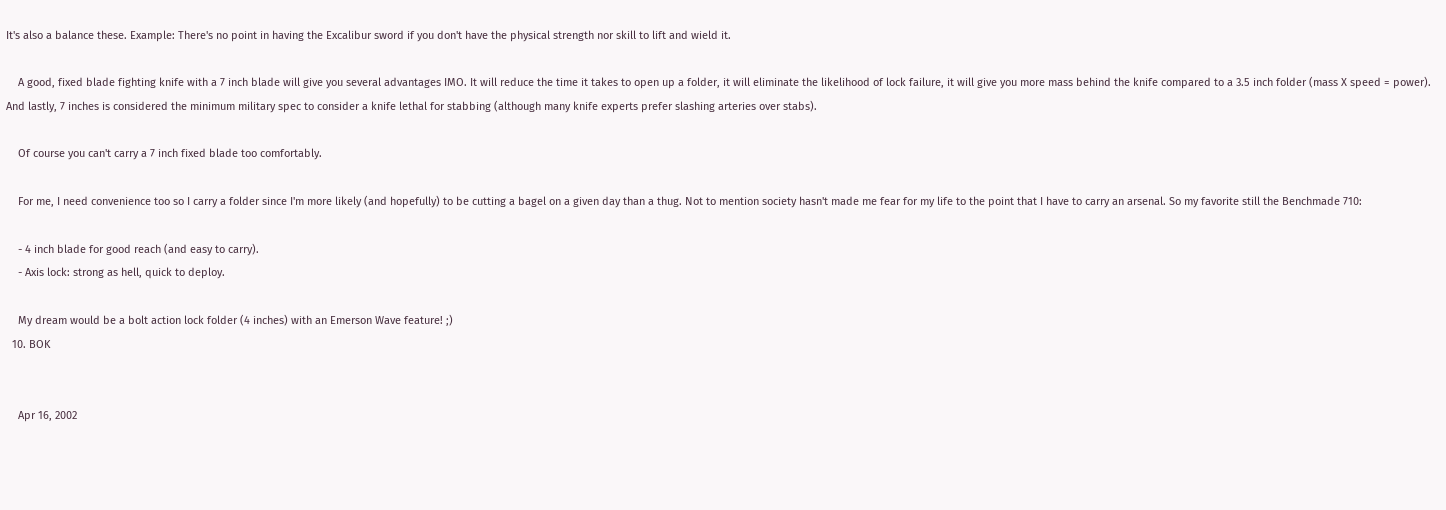It's also a balance these. Example: There's no point in having the Excalibur sword if you don't have the physical strength nor skill to lift and wield it.

    A good, fixed blade fighting knife with a 7 inch blade will give you several advantages IMO. It will reduce the time it takes to open up a folder, it will eliminate the likelihood of lock failure, it will give you more mass behind the knife compared to a 3.5 inch folder (mass X speed = power). And lastly, 7 inches is considered the minimum military spec to consider a knife lethal for stabbing (although many knife experts prefer slashing arteries over stabs).

    Of course you can't carry a 7 inch fixed blade too comfortably.

    For me, I need convenience too so I carry a folder since I'm more likely (and hopefully) to be cutting a bagel on a given day than a thug. Not to mention society hasn't made me fear for my life to the point that I have to carry an arsenal. So my favorite still the Benchmade 710:

    - 4 inch blade for good reach (and easy to carry).
    - Axis lock: strong as hell, quick to deploy.

    My dream would be a bolt action lock folder (4 inches) with an Emerson Wave feature! ;)
  10. BOK


    Apr 16, 2002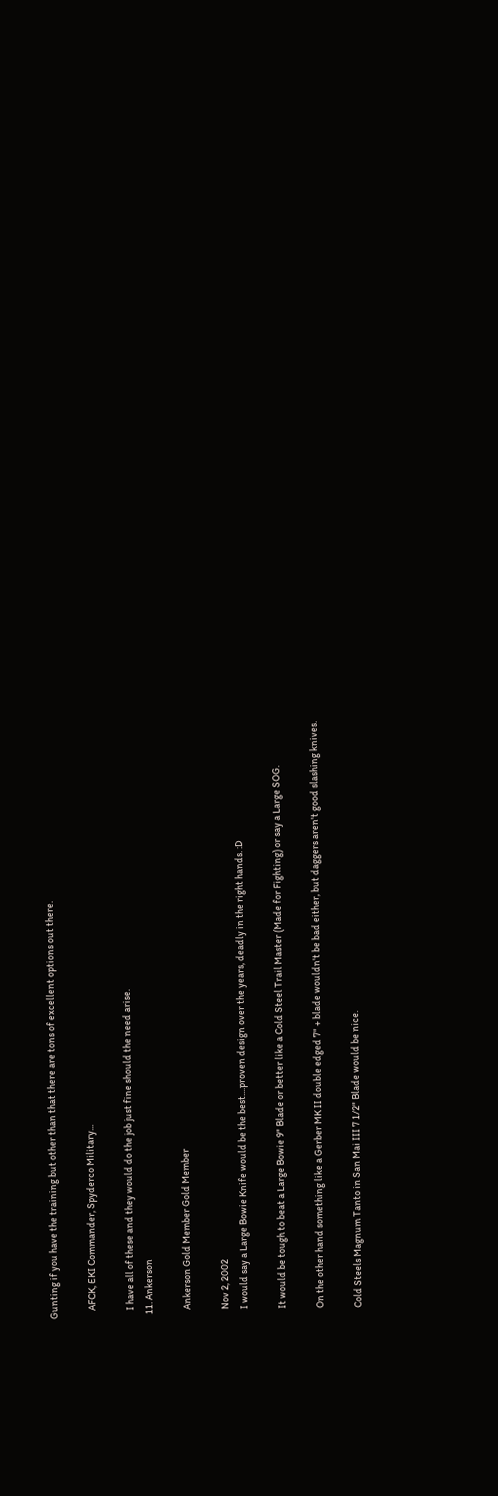Gunting if you have the training but other than that there are tons of excellent options out there.

    AFCK, EKI Commander, Spyderco Military...

    I have all of these and they would do the job just fine should the need arise.
  11. Ankerson

    Ankerson Gold Member Gold Member

    Nov 2, 2002
    I would say a Large Bowie Knife would be the best....proven design over the years, deadly in the right hands. :D

    It would be tough to beat a Large Bowie 9" Blade or better like a Cold Steel Trail Master (Made for Fighting) or say a Large SOG.

    On the other hand something like a Gerber MK II double edged 7" + blade wouldn't be bad either, but daggers aren't good slashing knives.

    Cold Steels Magnum Tanto in San Mai III 7 1/2" Blade would be nice.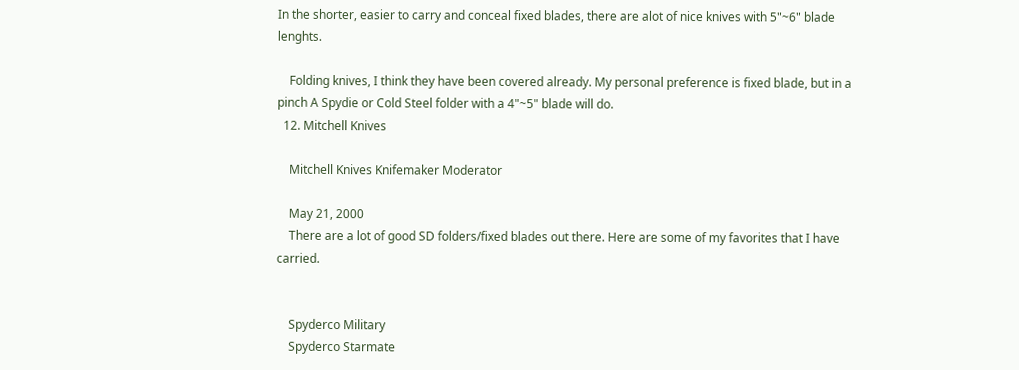In the shorter, easier to carry and conceal fixed blades, there are alot of nice knives with 5"~6" blade lenghts.

    Folding knives, I think they have been covered already. My personal preference is fixed blade, but in a pinch A Spydie or Cold Steel folder with a 4"~5" blade will do.
  12. Mitchell Knives

    Mitchell Knives Knifemaker Moderator

    May 21, 2000
    There are a lot of good SD folders/fixed blades out there. Here are some of my favorites that I have carried.


    Spyderco Military
    Spyderco Starmate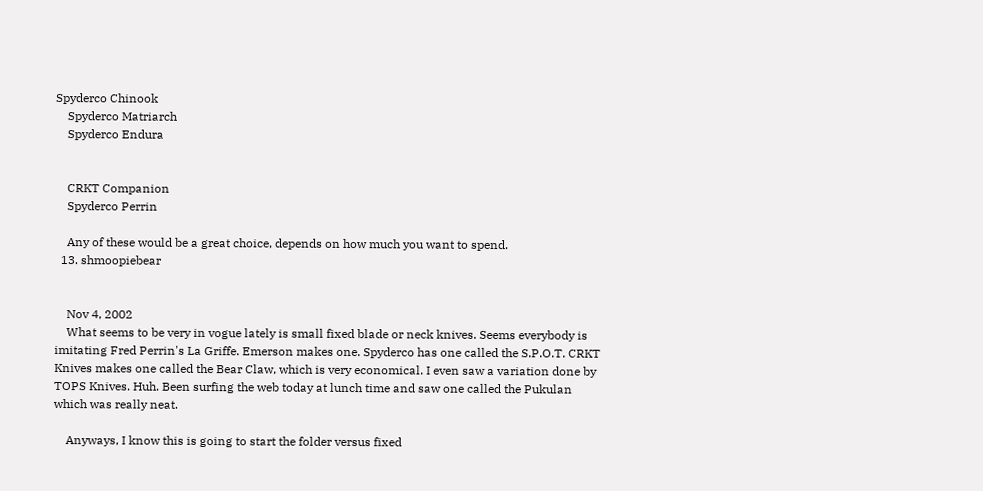Spyderco Chinook
    Spyderco Matriarch
    Spyderco Endura


    CRKT Companion
    Spyderco Perrin

    Any of these would be a great choice, depends on how much you want to spend.
  13. shmoopiebear


    Nov 4, 2002
    What seems to be very in vogue lately is small fixed blade or neck knives. Seems everybody is imitating Fred Perrin's La Griffe. Emerson makes one. Spyderco has one called the S.P.O.T. CRKT Knives makes one called the Bear Claw, which is very economical. I even saw a variation done by TOPS Knives. Huh. Been surfing the web today at lunch time and saw one called the Pukulan which was really neat.

    Anyways, I know this is going to start the folder versus fixed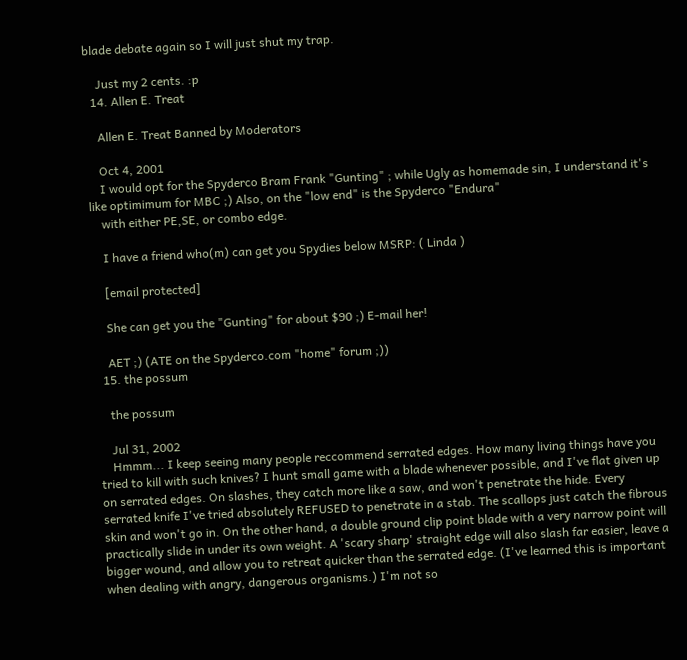blade debate again so I will just shut my trap.

    Just my 2 cents. :p
  14. Allen E. Treat

    Allen E. Treat Banned by Moderators

    Oct 4, 2001
    I would opt for the Spyderco Bram Frank "Gunting" ; while Ugly as homemade sin, I understand it's like optimimum for MBC ;) Also, on the "low end" is the Spyderco "Endura"
    with either PE,SE, or combo edge.

    I have a friend who(m) can get you Spydies below MSRP: ( Linda )

    [email protected]

    She can get you the "Gunting" for about $90 ;) E-mail her!

    AET ;) (ATE on the Spyderco.com "home" forum ;))
  15. the possum

    the possum

    Jul 31, 2002
    Hmmm... I keep seeing many people reccommend serrated edges. How many living things have you tried to kill with such knives? I hunt small game with a blade whenever possible, and I've flat given up on serrated edges. On slashes, they catch more like a saw, and won't penetrate the hide. Every serrated knife I've tried absolutely REFUSED to penetrate in a stab. The scallops just catch the fibrous skin and won't go in. On the other hand, a double ground clip point blade with a very narrow point will practically slide in under its own weight. A 'scary sharp' straight edge will also slash far easier, leave a bigger wound, and allow you to retreat quicker than the serrated edge. (I've learned this is important when dealing with angry, dangerous organisms.) I'm not so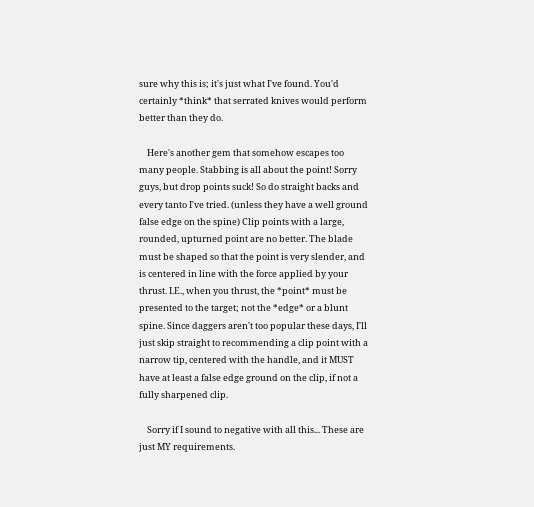sure why this is; it's just what I've found. You'd certainly *think* that serrated knives would perform better than they do.

    Here's another gem that somehow escapes too many people. Stabbing is all about the point! Sorry guys, but drop points suck! So do straight backs and every tanto I've tried. (unless they have a well ground false edge on the spine) Clip points with a large, rounded, upturned point are no better. The blade must be shaped so that the point is very slender, and is centered in line with the force applied by your thrust. I.E., when you thrust, the *point* must be presented to the target; not the *edge* or a blunt spine. Since daggers aren't too popular these days, I'll just skip straight to recommending a clip point with a narrow tip, centered with the handle, and it MUST have at least a false edge ground on the clip, if not a fully sharpened clip.

    Sorry if I sound to negative with all this... These are just MY requirements.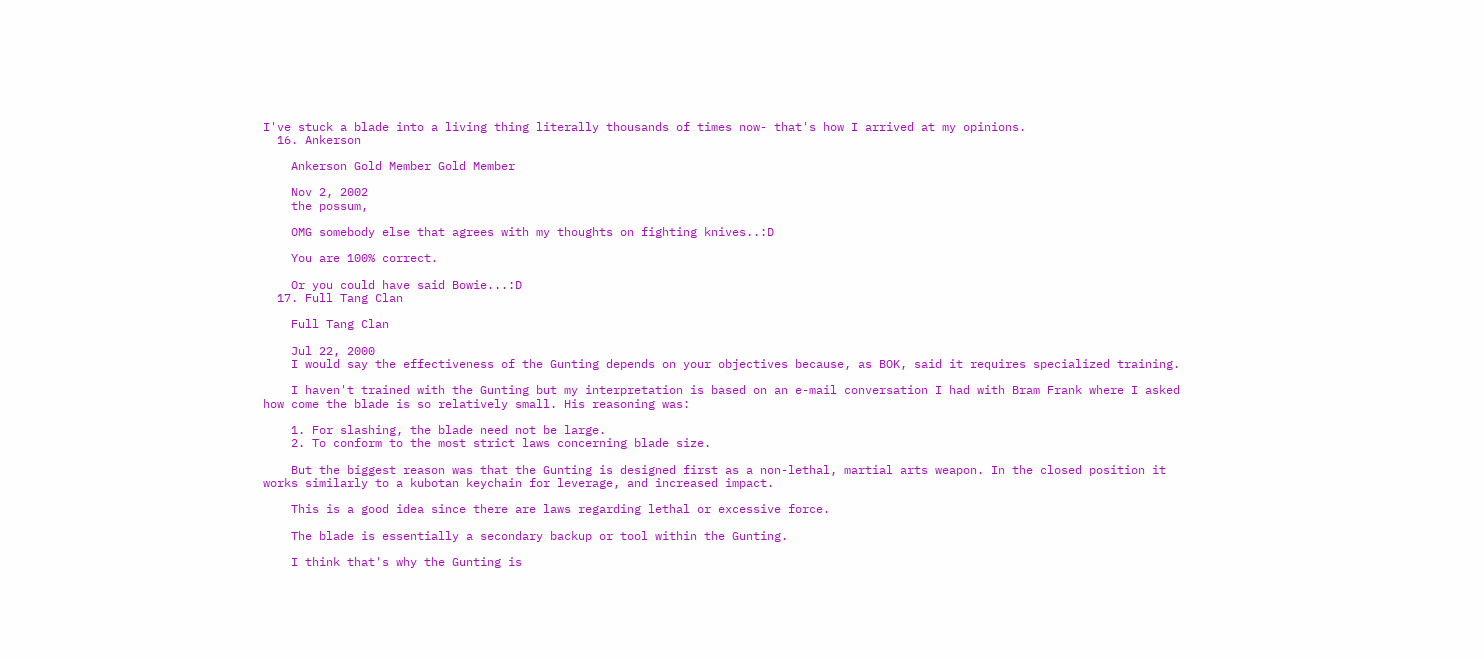I've stuck a blade into a living thing literally thousands of times now- that's how I arrived at my opinions.
  16. Ankerson

    Ankerson Gold Member Gold Member

    Nov 2, 2002
    the possum,

    OMG somebody else that agrees with my thoughts on fighting knives..:D

    You are 100% correct.

    Or you could have said Bowie...:D
  17. Full Tang Clan

    Full Tang Clan

    Jul 22, 2000
    I would say the effectiveness of the Gunting depends on your objectives because, as BOK, said it requires specialized training.

    I haven't trained with the Gunting but my interpretation is based on an e-mail conversation I had with Bram Frank where I asked how come the blade is so relatively small. His reasoning was:

    1. For slashing, the blade need not be large.
    2. To conform to the most strict laws concerning blade size.

    But the biggest reason was that the Gunting is designed first as a non-lethal, martial arts weapon. In the closed position it works similarly to a kubotan keychain for leverage, and increased impact.

    This is a good idea since there are laws regarding lethal or excessive force.

    The blade is essentially a secondary backup or tool within the Gunting.

    I think that's why the Gunting is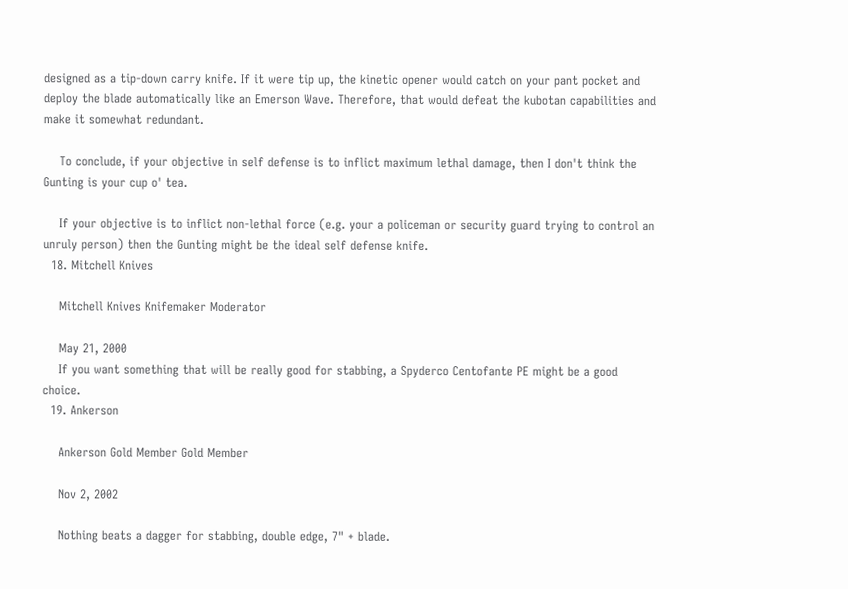designed as a tip-down carry knife. If it were tip up, the kinetic opener would catch on your pant pocket and deploy the blade automatically like an Emerson Wave. Therefore, that would defeat the kubotan capabilities and make it somewhat redundant.

    To conclude, if your objective in self defense is to inflict maximum lethal damage, then I don't think the Gunting is your cup o' tea.

    If your objective is to inflict non-lethal force (e.g. your a policeman or security guard trying to control an unruly person) then the Gunting might be the ideal self defense knife.
  18. Mitchell Knives

    Mitchell Knives Knifemaker Moderator

    May 21, 2000
    If you want something that will be really good for stabbing, a Spyderco Centofante PE might be a good choice.
  19. Ankerson

    Ankerson Gold Member Gold Member

    Nov 2, 2002

    Nothing beats a dagger for stabbing, double edge, 7" + blade.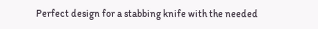Perfect design for a stabbing knife with the needed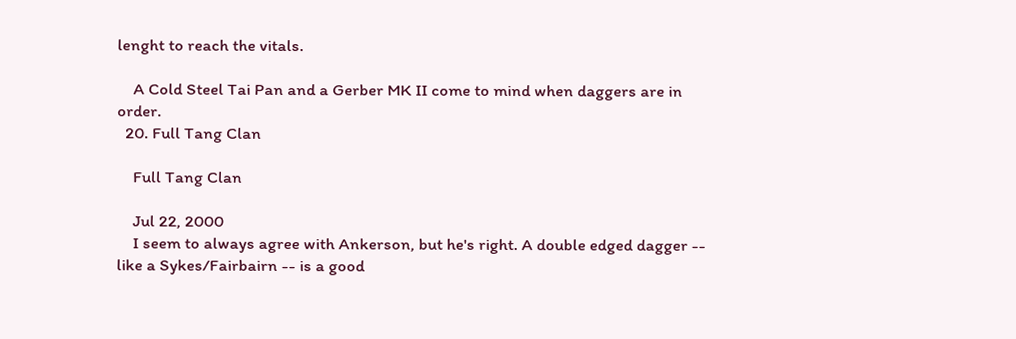lenght to reach the vitals.

    A Cold Steel Tai Pan and a Gerber MK II come to mind when daggers are in order.
  20. Full Tang Clan

    Full Tang Clan

    Jul 22, 2000
    I seem to always agree with Ankerson, but he's right. A double edged dagger -- like a Sykes/Fairbairn -- is a good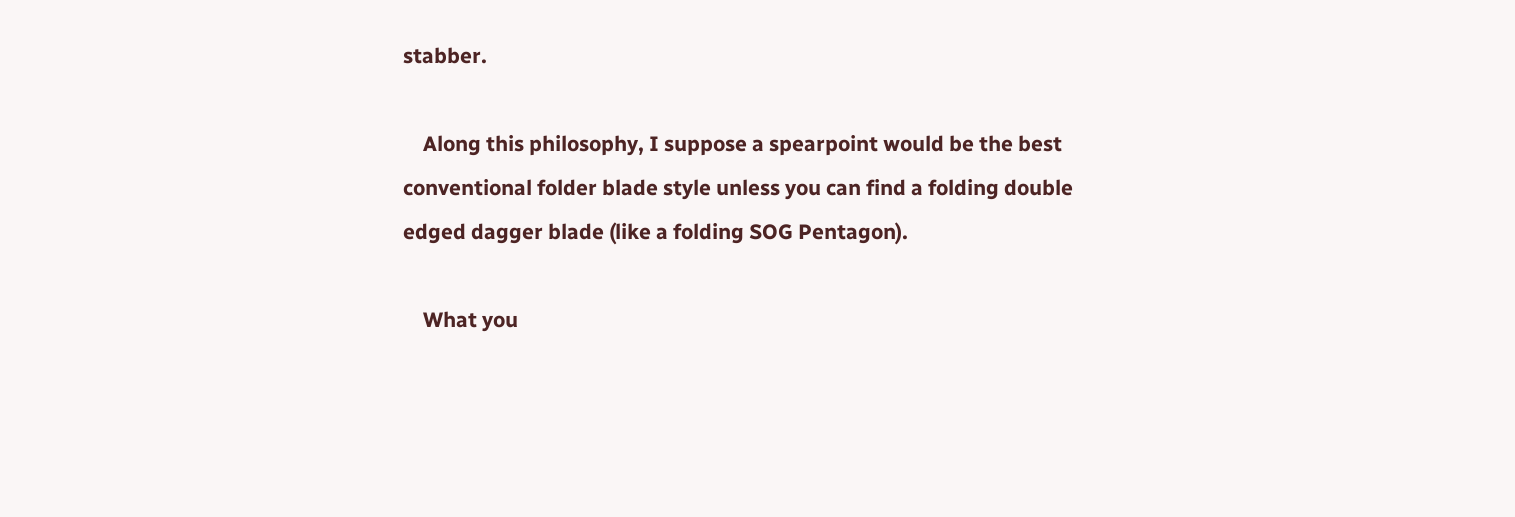stabber.

    Along this philosophy, I suppose a spearpoint would be the best conventional folder blade style unless you can find a folding double edged dagger blade (like a folding SOG Pentagon).

    What you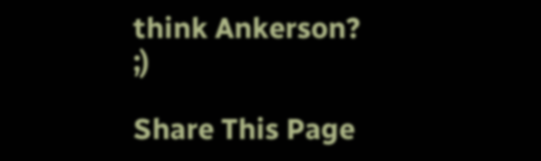think Ankerson? ;)

Share This Page